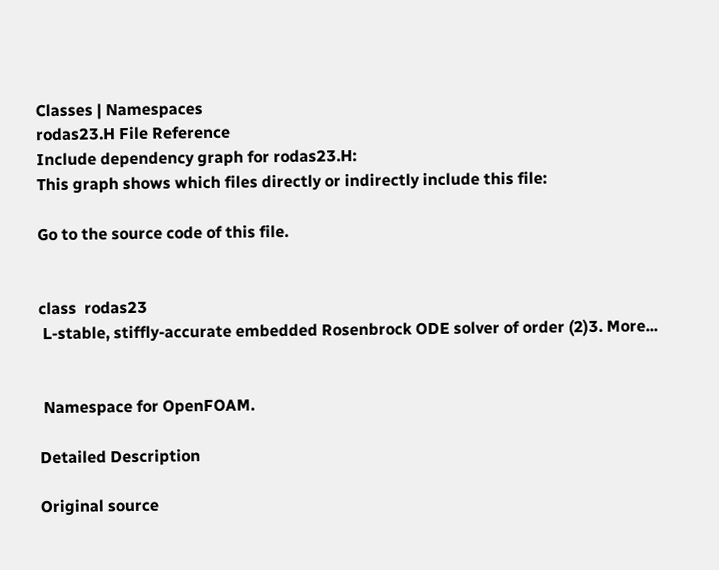Classes | Namespaces
rodas23.H File Reference
Include dependency graph for rodas23.H:
This graph shows which files directly or indirectly include this file:

Go to the source code of this file.


class  rodas23
 L-stable, stiffly-accurate embedded Rosenbrock ODE solver of order (2)3. More...


 Namespace for OpenFOAM.

Detailed Description

Original source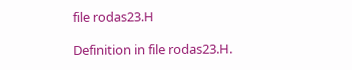file rodas23.H

Definition in file rodas23.H.